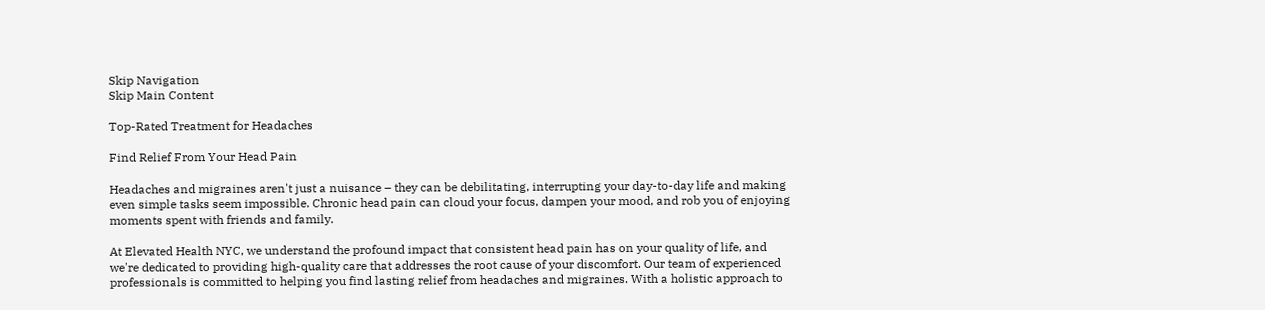Skip Navigation
Skip Main Content

Top-Rated Treatment for Headaches

Find Relief From Your Head Pain

Headaches and migraines aren't just a nuisance – they can be debilitating, interrupting your day-to-day life and making even simple tasks seem impossible. Chronic head pain can cloud your focus, dampen your mood, and rob you of enjoying moments spent with friends and family.

At Elevated Health NYC, we understand the profound impact that consistent head pain has on your quality of life, and we're dedicated to providing high-quality care that addresses the root cause of your discomfort. Our team of experienced professionals is committed to helping you find lasting relief from headaches and migraines. With a holistic approach to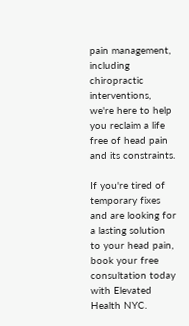pain management, including chiropractic interventions, we're here to help you reclaim a life free of head pain and its constraints.

If you're tired of temporary fixes and are looking for a lasting solution to your head pain, book your free consultation today with Elevated Health NYC.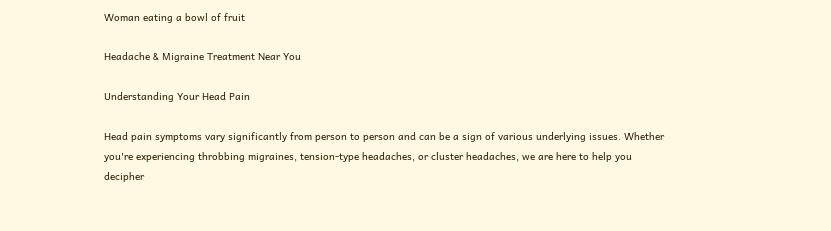Woman eating a bowl of fruit

Headache & Migraine Treatment Near You

Understanding Your Head Pain

Head pain symptoms vary significantly from person to person and can be a sign of various underlying issues. Whether you're experiencing throbbing migraines, tension-type headaches, or cluster headaches, we are here to help you decipher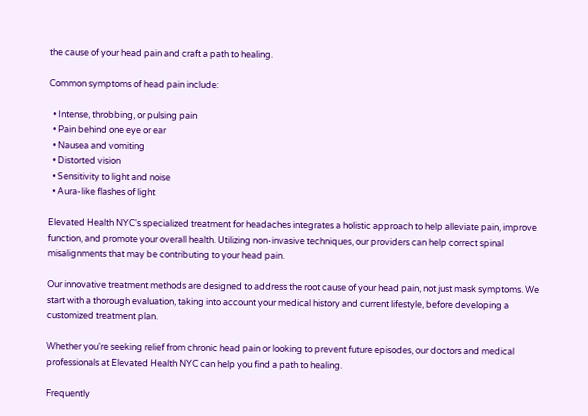the cause of your head pain and craft a path to healing.

Common symptoms of head pain include:

  • Intense, throbbing, or pulsing pain
  • Pain behind one eye or ear
  • Nausea and vomiting
  • Distorted vision
  • Sensitivity to light and noise
  • Aura-like flashes of light

Elevated Health NYC's specialized treatment for headaches integrates a holistic approach to help alleviate pain, improve function, and promote your overall health. Utilizing non-invasive techniques, our providers can help correct spinal misalignments that may be contributing to your head pain.

Our innovative treatment methods are designed to address the root cause of your head pain, not just mask symptoms. We start with a thorough evaluation, taking into account your medical history and current lifestyle, before developing a customized treatment plan.

Whether you're seeking relief from chronic head pain or looking to prevent future episodes, our doctors and medical professionals at Elevated Health NYC can help you find a path to healing.

Frequently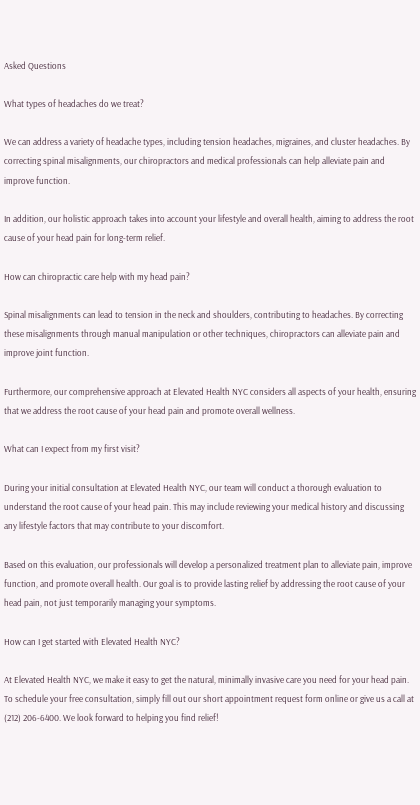Asked Questions

What types of headaches do we treat?

We can address a variety of headache types, including tension headaches, migraines, and cluster headaches. By correcting spinal misalignments, our chiropractors and medical professionals can help alleviate pain and improve function.

In addition, our holistic approach takes into account your lifestyle and overall health, aiming to address the root cause of your head pain for long-term relief.

How can chiropractic care help with my head pain?

Spinal misalignments can lead to tension in the neck and shoulders, contributing to headaches. By correcting these misalignments through manual manipulation or other techniques, chiropractors can alleviate pain and improve joint function.

Furthermore, our comprehensive approach at Elevated Health NYC considers all aspects of your health, ensuring that we address the root cause of your head pain and promote overall wellness.

What can I expect from my first visit?

During your initial consultation at Elevated Health NYC, our team will conduct a thorough evaluation to understand the root cause of your head pain. This may include reviewing your medical history and discussing any lifestyle factors that may contribute to your discomfort.

Based on this evaluation, our professionals will develop a personalized treatment plan to alleviate pain, improve function, and promote overall health. Our goal is to provide lasting relief by addressing the root cause of your head pain, not just temporarily managing your symptoms.

How can I get started with Elevated Health NYC?

At Elevated Health NYC, we make it easy to get the natural, minimally invasive care you need for your head pain. To schedule your free consultation, simply fill out our short appointment request form online or give us a call at (212) 206-6400. We look forward to helping you find relief!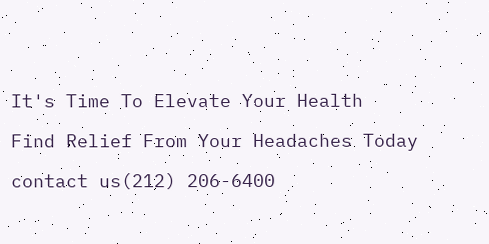It's Time To Elevate Your Health

Find Relief From Your Headaches Today

contact us(212) 206-6400